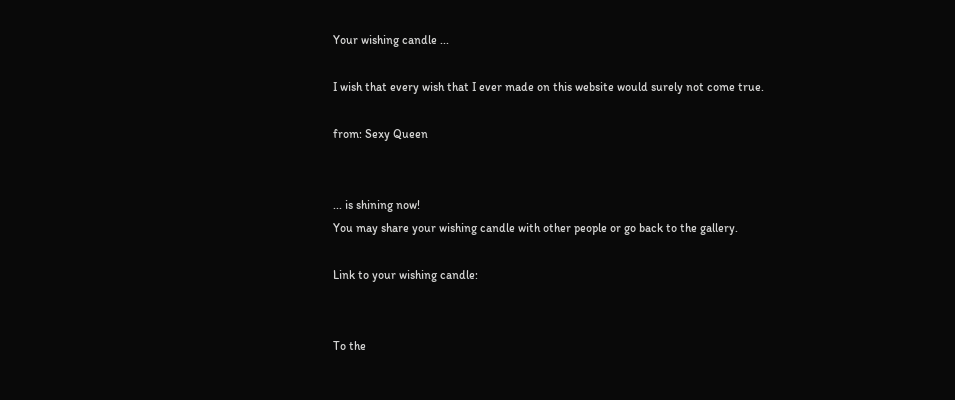Your wishing candle ...

I wish that every wish that I ever made on this website would surely not come true.

from: Sexy Queen


... is shining now!
You may share your wishing candle with other people or go back to the gallery.

Link to your wishing candle:


To the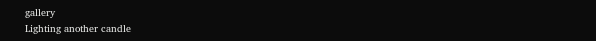gallery
Lighting another candle